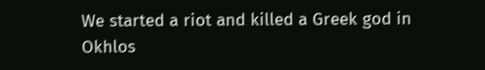We started a riot and killed a Greek god in Okhlos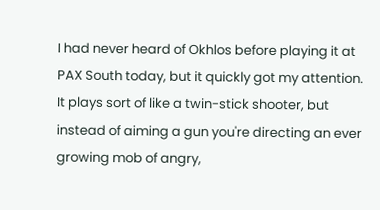I had never heard of Okhlos before playing it at PAX South today, but it quickly got my attention. It plays sort of like a twin-stick shooter, but instead of aiming a gun you're directing an ever growing mob of angry,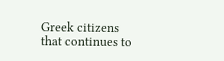Greek citizens that continues to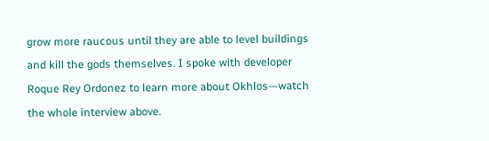grow more raucous until they are able to level buildings and kill the gods themselves. I spoke with developer Roque Rey Ordonez to learn more about Okhlos—watch the whole interview above.